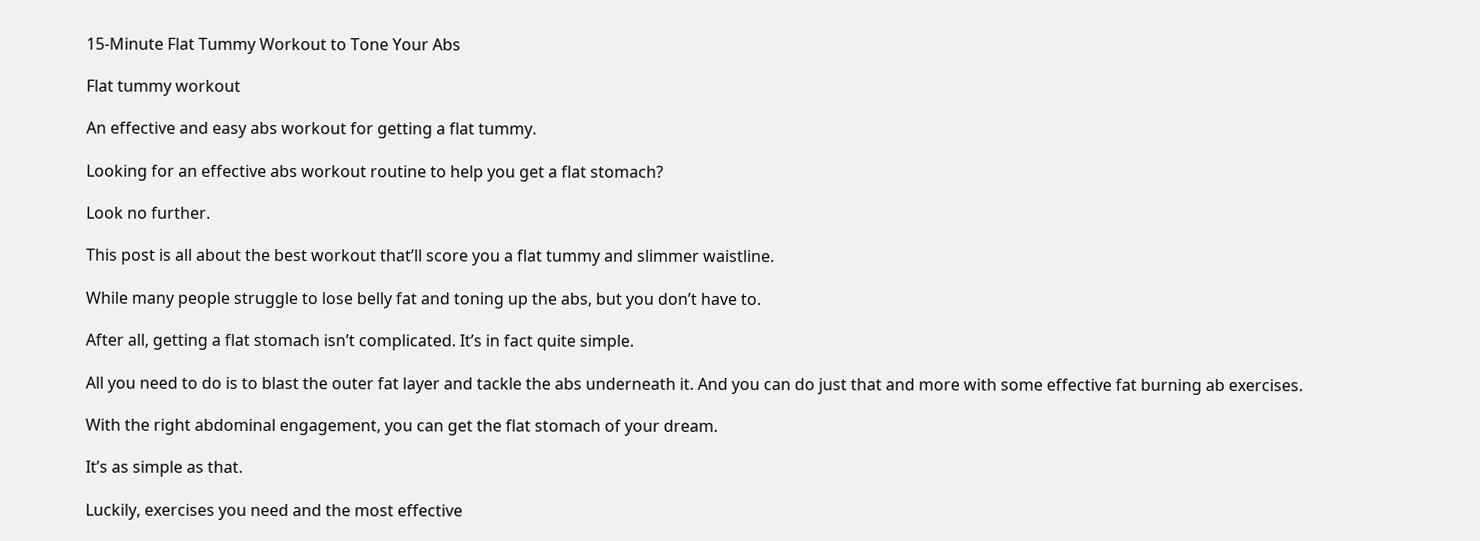15-Minute Flat Tummy Workout to Tone Your Abs

Flat tummy workout

An effective and easy abs workout for getting a flat tummy.

Looking for an effective abs workout routine to help you get a flat stomach?

Look no further.

This post is all about the best workout that’ll score you a flat tummy and slimmer waistline.

While many people struggle to lose belly fat and toning up the abs, but you don’t have to.

After all, getting a flat stomach isn’t complicated. It’s in fact quite simple.

All you need to do is to blast the outer fat layer and tackle the abs underneath it. And you can do just that and more with some effective fat burning ab exercises.

With the right abdominal engagement, you can get the flat stomach of your dream.

It’s as simple as that.

Luckily, exercises you need and the most effective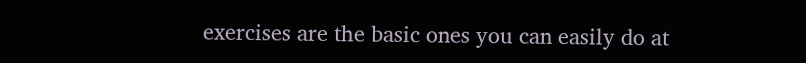exercises are the basic ones you can easily do at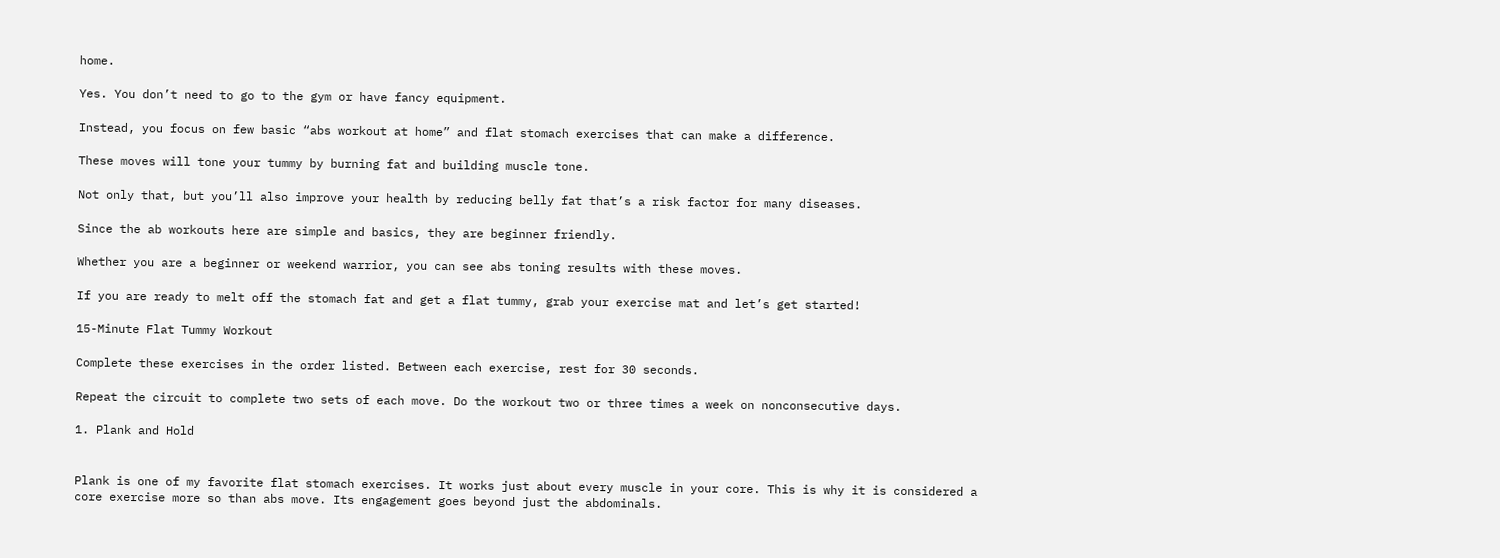home.

Yes. You don’t need to go to the gym or have fancy equipment.

Instead, you focus on few basic “abs workout at home” and flat stomach exercises that can make a difference.

These moves will tone your tummy by burning fat and building muscle tone.

Not only that, but you’ll also improve your health by reducing belly fat that’s a risk factor for many diseases.

Since the ab workouts here are simple and basics, they are beginner friendly.

Whether you are a beginner or weekend warrior, you can see abs toning results with these moves.

If you are ready to melt off the stomach fat and get a flat tummy, grab your exercise mat and let’s get started!

15-Minute Flat Tummy Workout

Complete these exercises in the order listed. Between each exercise, rest for 30 seconds.

Repeat the circuit to complete two sets of each move. Do the workout two or three times a week on nonconsecutive days.

1. Plank and Hold


Plank is one of my favorite flat stomach exercises. It works just about every muscle in your core. This is why it is considered a core exercise more so than abs move. Its engagement goes beyond just the abdominals.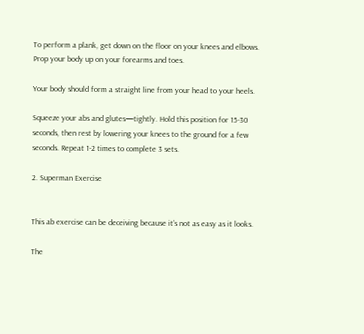To perform a plank, get down on the floor on your knees and elbows. Prop your body up on your forearms and toes.

Your body should form a straight line from your head to your heels.

Squeeze your abs and glutes—tightly. Hold this position for 15-30 seconds, then rest by lowering your knees to the ground for a few seconds. Repeat 1-2 times to complete 3 sets.

2. Superman Exercise


This ab exercise can be deceiving because it’s not as easy as it looks.

The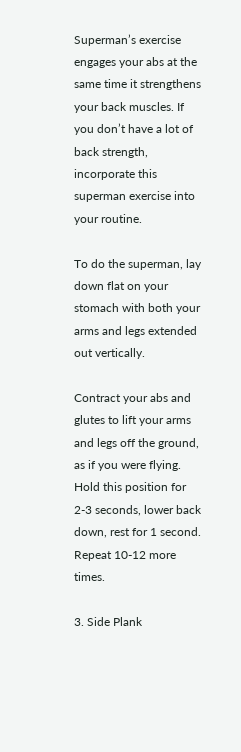Superman’s exercise engages your abs at the same time it strengthens your back muscles. If you don’t have a lot of back strength, incorporate this superman exercise into your routine.

To do the superman, lay down flat on your stomach with both your arms and legs extended out vertically.

Contract your abs and glutes to lift your arms and legs off the ground, as if you were flying. Hold this position for 2-3 seconds, lower back down, rest for 1 second. Repeat 10-12 more times.

3. Side Plank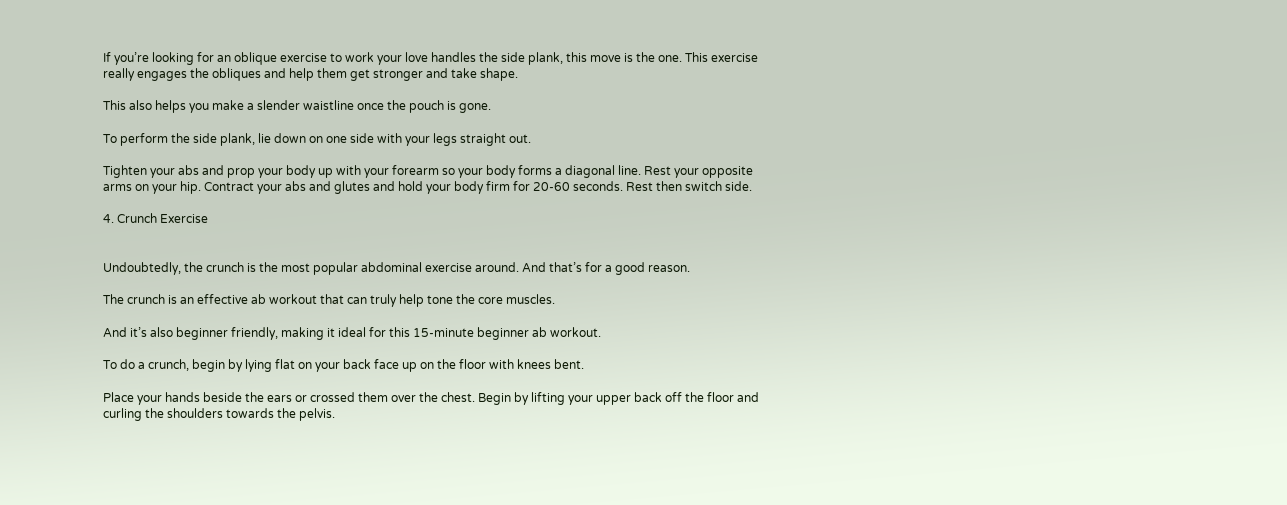If you’re looking for an oblique exercise to work your love handles the side plank, this move is the one. This exercise really engages the obliques and help them get stronger and take shape.

This also helps you make a slender waistline once the pouch is gone.

To perform the side plank, lie down on one side with your legs straight out.

Tighten your abs and prop your body up with your forearm so your body forms a diagonal line. Rest your opposite arms on your hip. Contract your abs and glutes and hold your body firm for 20-60 seconds. Rest then switch side.

4. Crunch Exercise


Undoubtedly, the crunch is the most popular abdominal exercise around. And that’s for a good reason.

The crunch is an effective ab workout that can truly help tone the core muscles.

And it’s also beginner friendly, making it ideal for this 15-minute beginner ab workout.

To do a crunch, begin by lying flat on your back face up on the floor with knees bent.

Place your hands beside the ears or crossed them over the chest. Begin by lifting your upper back off the floor and curling the shoulders towards the pelvis.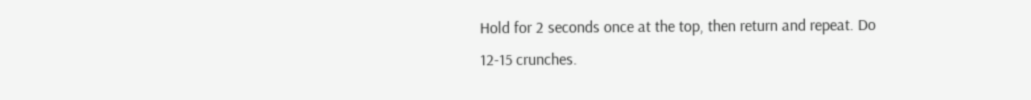Hold for 2 seconds once at the top, then return and repeat. Do 12-15 crunches.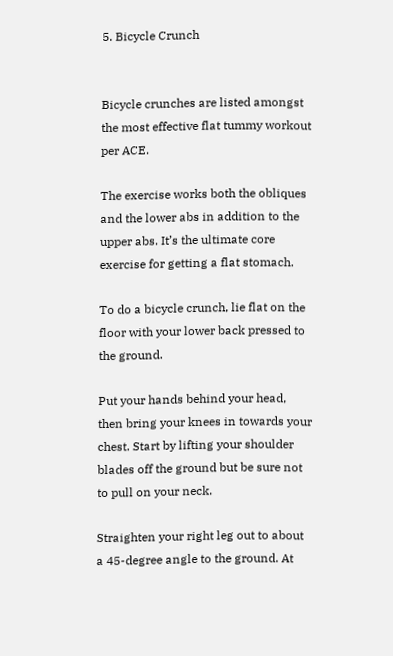5. Bicycle Crunch


Bicycle crunches are listed amongst the most effective flat tummy workout per ACE.

The exercise works both the obliques and the lower abs in addition to the upper abs. It’s the ultimate core exercise for getting a flat stomach.

To do a bicycle crunch, lie flat on the floor with your lower back pressed to the ground.

Put your hands behind your head, then bring your knees in towards your chest. Start by lifting your shoulder blades off the ground but be sure not to pull on your neck.

Straighten your right leg out to about a 45-degree angle to the ground. At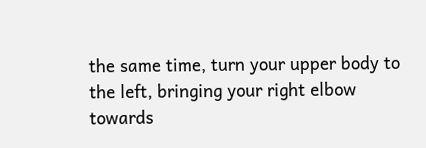the same time, turn your upper body to the left, bringing your right elbow towards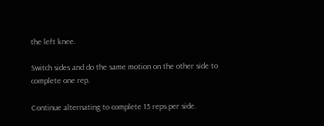the left knee.

Switch sides and do the same motion on the other side to complete one rep.

Continue alternating to complete 15 reps per side.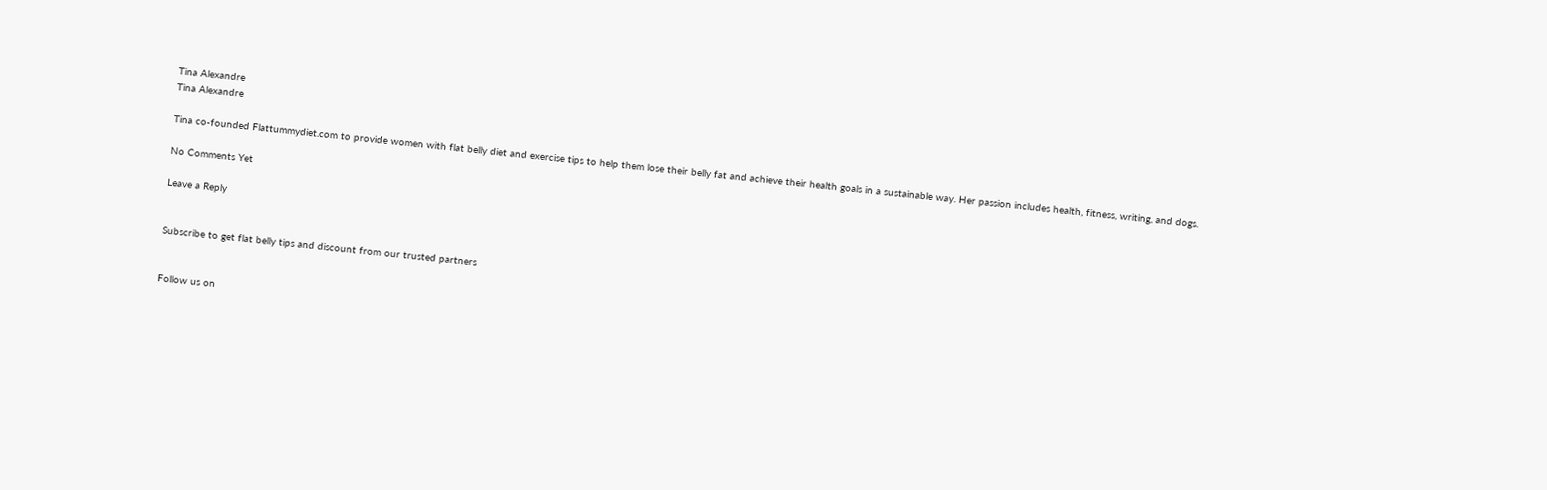Tina Alexandre
Tina Alexandre

Tina co-founded Flattummydiet.com to provide women with flat belly diet and exercise tips to help them lose their belly fat and achieve their health goals in a sustainable way. Her passion includes health, fitness, writing, and dogs.

No Comments Yet

Leave a Reply


Subscribe to get flat belly tips and discount from our trusted partners


Follow us on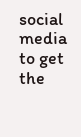social media to get the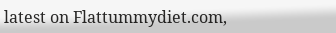latest on Flattummydiet.com,